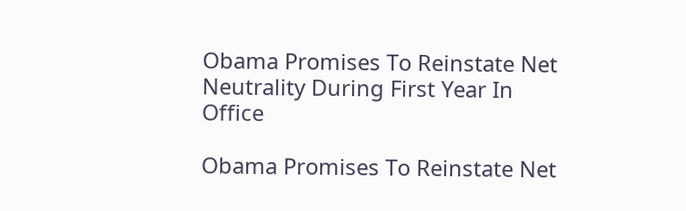Obama Promises To Reinstate Net Neutrality During First Year In Office

Obama Promises To Reinstate Net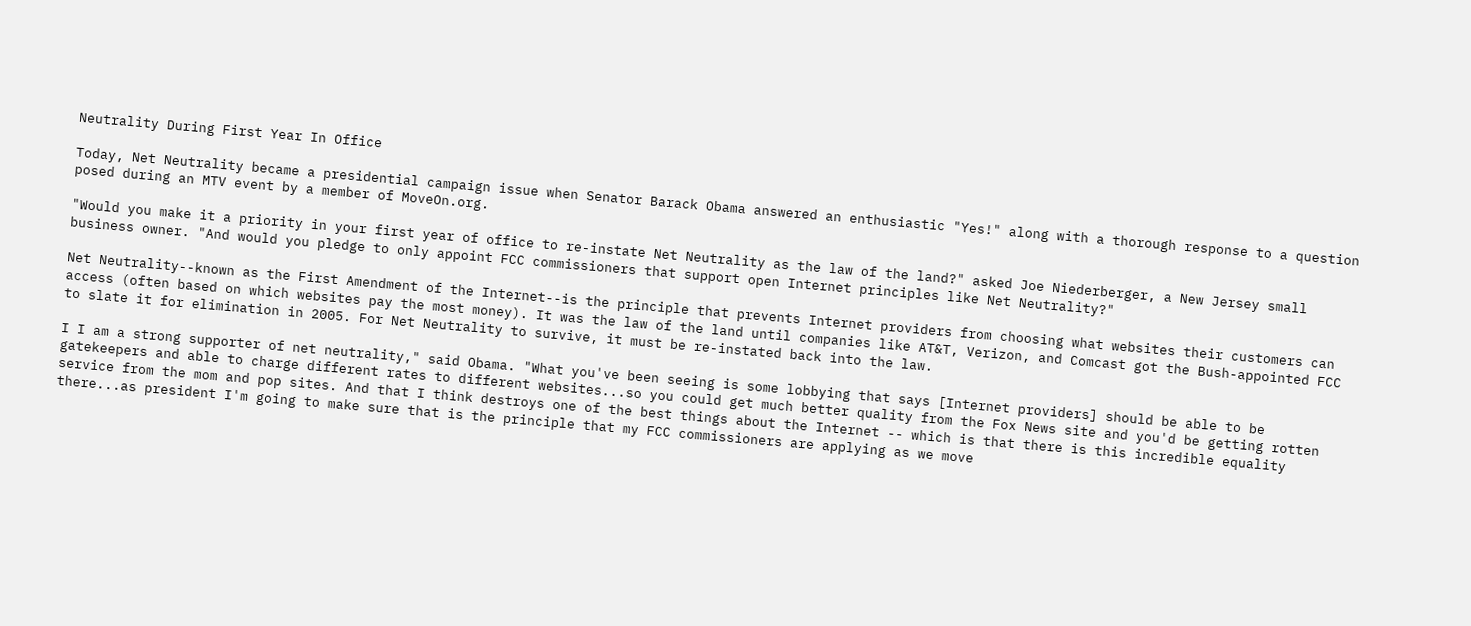Neutrality During First Year In Office

Today, Net Neutrality became a presidential campaign issue when Senator Barack Obama answered an enthusiastic "Yes!" along with a thorough response to a question posed during an MTV event by a member of MoveOn.org.

"Would you make it a priority in your first year of office to re-instate Net Neutrality as the law of the land?" asked Joe Niederberger, a New Jersey small business owner. "And would you pledge to only appoint FCC commissioners that support open Internet principles like Net Neutrality?"

Net Neutrality--known as the First Amendment of the Internet--is the principle that prevents Internet providers from choosing what websites their customers can access (often based on which websites pay the most money). It was the law of the land until companies like AT&T, Verizon, and Comcast got the Bush-appointed FCC to slate it for elimination in 2005. For Net Neutrality to survive, it must be re-instated back into the law.

I I am a strong supporter of net neutrality," said Obama. "What you've been seeing is some lobbying that says [Internet providers] should be able to be gatekeepers and able to charge different rates to different websites...so you could get much better quality from the Fox News site and you'd be getting rotten service from the mom and pop sites. And that I think destroys one of the best things about the Internet -- which is that there is this incredible equality there...as president I'm going to make sure that is the principle that my FCC commissioners are applying as we move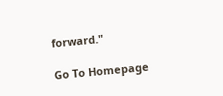forward."

Go To Homepage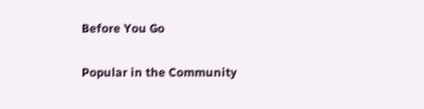Before You Go

Popular in the Community